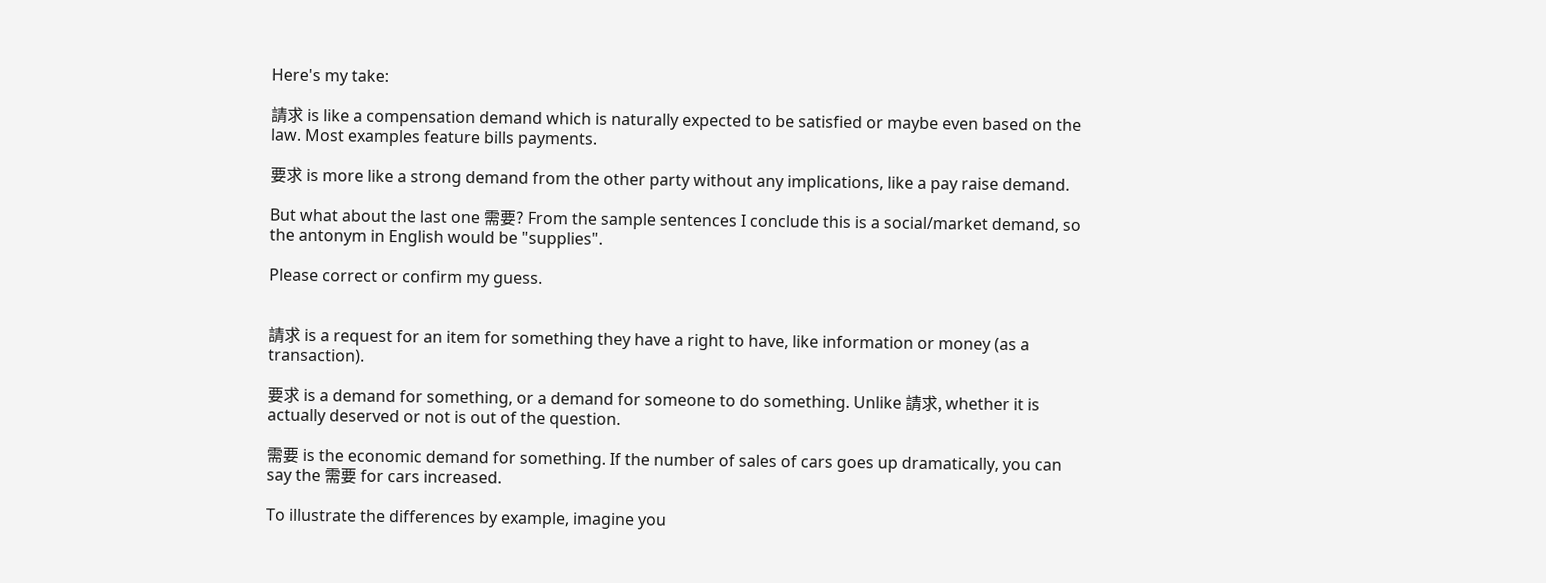Here's my take:

請求 is like a compensation demand which is naturally expected to be satisfied or maybe even based on the law. Most examples feature bills payments.

要求 is more like a strong demand from the other party without any implications, like a pay raise demand.

But what about the last one 需要? From the sample sentences I conclude this is a social/market demand, so the antonym in English would be "supplies".

Please correct or confirm my guess.


請求 is a request for an item for something they have a right to have, like information or money (as a transaction).

要求 is a demand for something, or a demand for someone to do something. Unlike 請求, whether it is actually deserved or not is out of the question.

需要 is the economic demand for something. If the number of sales of cars goes up dramatically, you can say the 需要 for cars increased.

To illustrate the differences by example, imagine you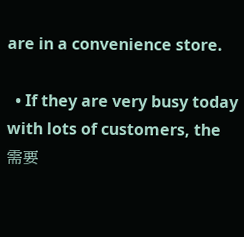are in a convenience store.

  • If they are very busy today with lots of customers, the 需要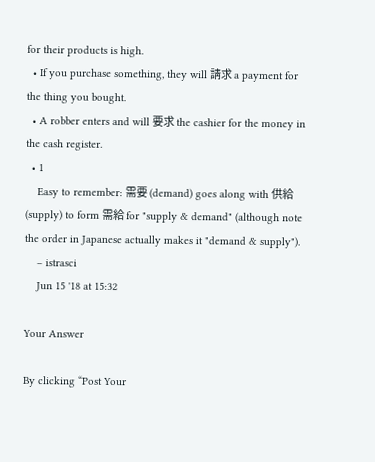for their products is high.
  • If you purchase something, they will 請求 a payment for the thing you bought.
  • A robber enters and will 要求 the cashier for the money in the cash register.
  • 1
    Easy to remember: 需要 (demand) goes along with 供給 (supply) to form 需給 for "supply & demand" (although note the order in Japanese actually makes it "demand & supply").
    – istrasci
    Jun 15 '18 at 15:32

Your Answer

By clicking “Post Your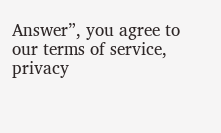Answer”, you agree to our terms of service, privacy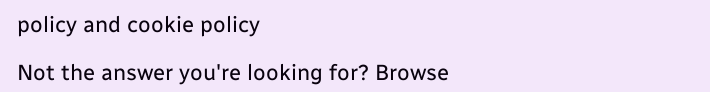policy and cookie policy

Not the answer you're looking for? Browse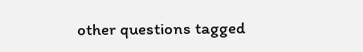other questions tagged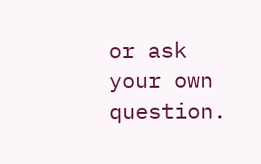or ask your own question.